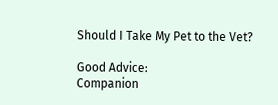Should I Take My Pet to the Vet?

Good Advice:
Companion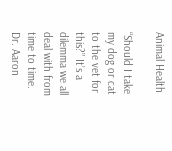Animal Health

“Should I take my dog or cat to the vet for this?” It’s a dilemma we all deal with from time to time. Dr. Aaron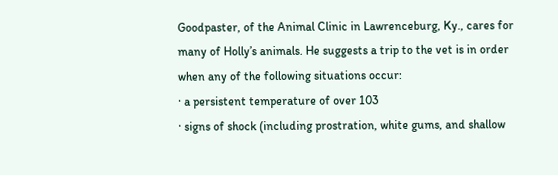Goodpaster, of the Animal Clinic in Lawrenceburg, Ky., cares for many of Holly’s animals. He suggests a trip to the vet is in order when any of the following situations occur:
· a persistent temperature of over 103
· signs of shock (including prostration, white gums, and shallow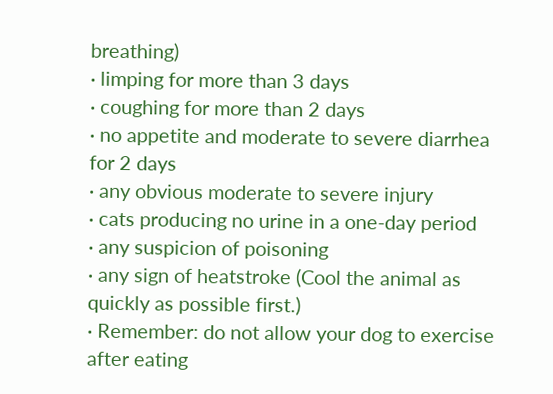breathing)
· limping for more than 3 days
· coughing for more than 2 days
· no appetite and moderate to severe diarrhea for 2 days
· any obvious moderate to severe injury
· cats producing no urine in a one-day period
· any suspicion of poisoning
· any sign of heatstroke (Cool the animal as quickly as possible first.)
· Remember: do not allow your dog to exercise after eating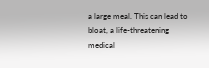a large meal. This can lead to bloat, a life-threatening medical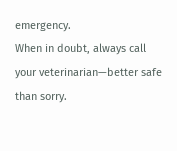emergency.
When in doubt, always call your veterinarian—better safe than sorry.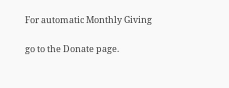For automatic Monthly Giving

go to the Donate page.